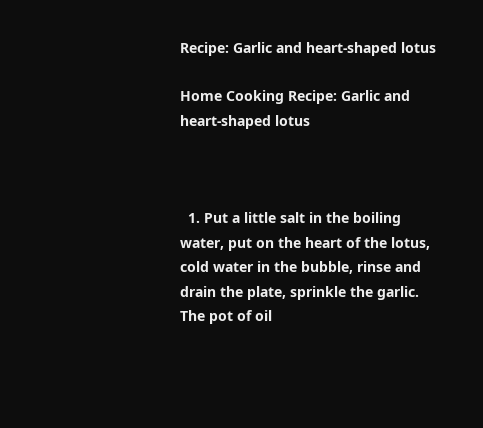Recipe: Garlic and heart-shaped lotus

Home Cooking Recipe: Garlic and heart-shaped lotus



  1. Put a little salt in the boiling water, put on the heart of the lotus, cold water in the bubble, rinse and drain the plate, sprinkle the garlic. The pot of oil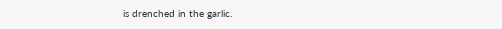is drenched in the garlic.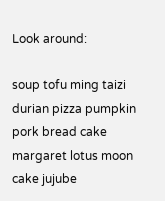Look around:

soup tofu ming taizi durian pizza pumpkin pork bread cake margaret lotus moon cake jujube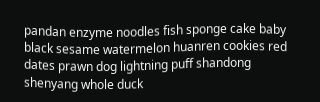pandan enzyme noodles fish sponge cake baby black sesame watermelon huanren cookies red dates prawn dog lightning puff shandong shenyang whole duck